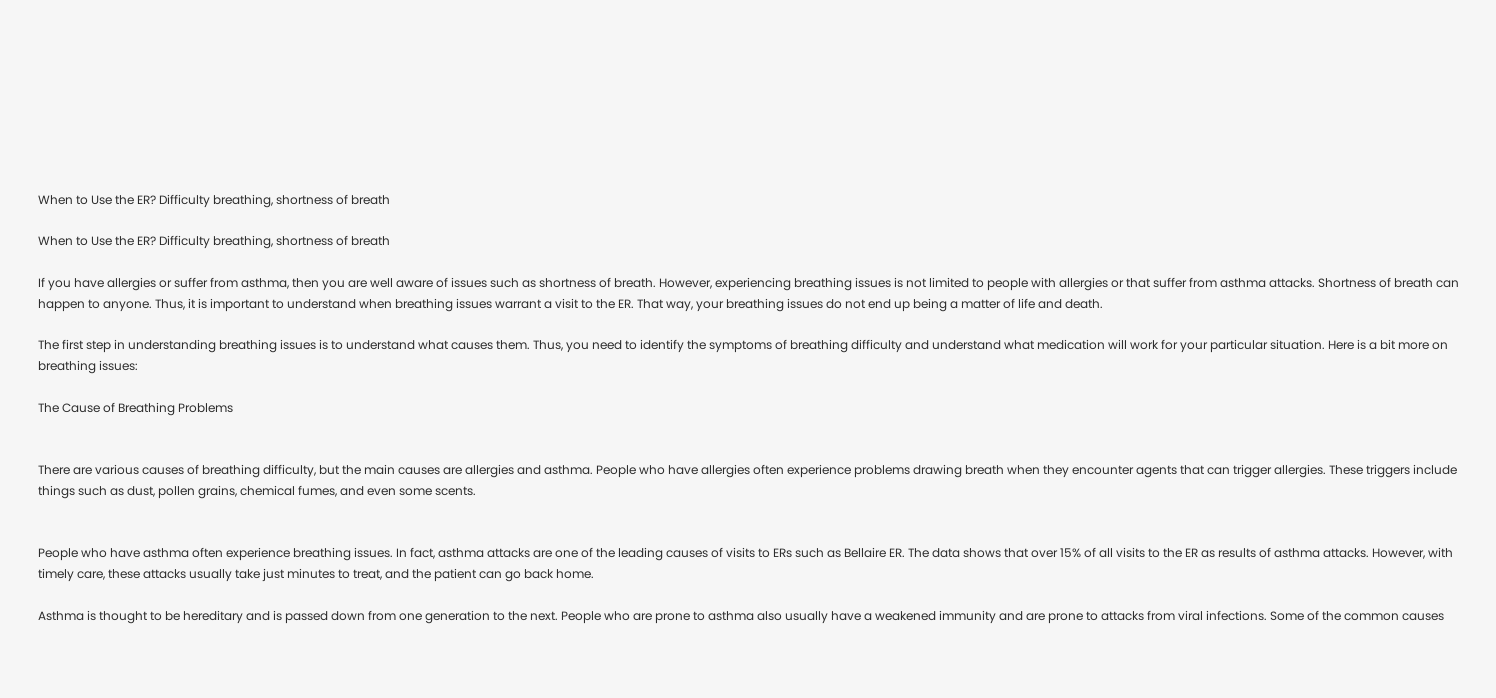When to Use the ER? Difficulty breathing, shortness of breath

When to Use the ER? Difficulty breathing, shortness of breath

If you have allergies or suffer from asthma, then you are well aware of issues such as shortness of breath. However, experiencing breathing issues is not limited to people with allergies or that suffer from asthma attacks. Shortness of breath can happen to anyone. Thus, it is important to understand when breathing issues warrant a visit to the ER. That way, your breathing issues do not end up being a matter of life and death.

The first step in understanding breathing issues is to understand what causes them. Thus, you need to identify the symptoms of breathing difficulty and understand what medication will work for your particular situation. Here is a bit more on breathing issues:

The Cause of Breathing Problems


There are various causes of breathing difficulty, but the main causes are allergies and asthma. People who have allergies often experience problems drawing breath when they encounter agents that can trigger allergies. These triggers include things such as dust, pollen grains, chemical fumes, and even some scents.


People who have asthma often experience breathing issues. In fact, asthma attacks are one of the leading causes of visits to ERs such as Bellaire ER. The data shows that over 15% of all visits to the ER as results of asthma attacks. However, with timely care, these attacks usually take just minutes to treat, and the patient can go back home.

Asthma is thought to be hereditary and is passed down from one generation to the next. People who are prone to asthma also usually have a weakened immunity and are prone to attacks from viral infections. Some of the common causes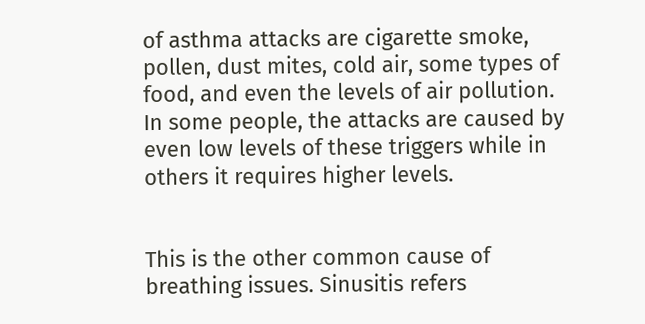of asthma attacks are cigarette smoke, pollen, dust mites, cold air, some types of food, and even the levels of air pollution. In some people, the attacks are caused by even low levels of these triggers while in others it requires higher levels.


This is the other common cause of breathing issues. Sinusitis refers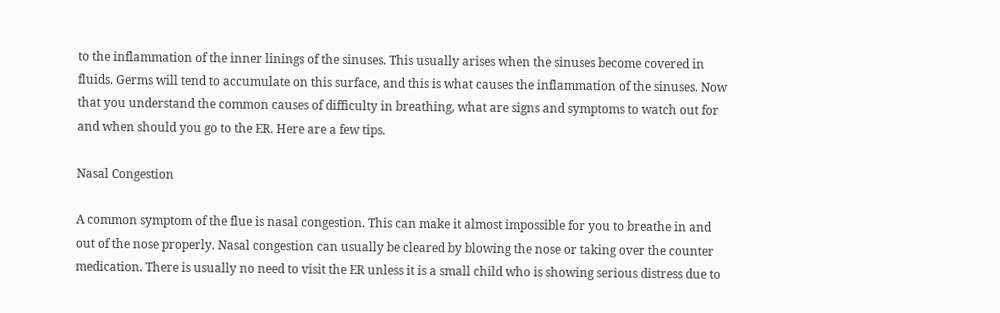to the inflammation of the inner linings of the sinuses. This usually arises when the sinuses become covered in fluids. Germs will tend to accumulate on this surface, and this is what causes the inflammation of the sinuses. Now that you understand the common causes of difficulty in breathing, what are signs and symptoms to watch out for and when should you go to the ER. Here are a few tips.

Nasal Congestion

A common symptom of the flue is nasal congestion. This can make it almost impossible for you to breathe in and out of the nose properly. Nasal congestion can usually be cleared by blowing the nose or taking over the counter medication. There is usually no need to visit the ER unless it is a small child who is showing serious distress due to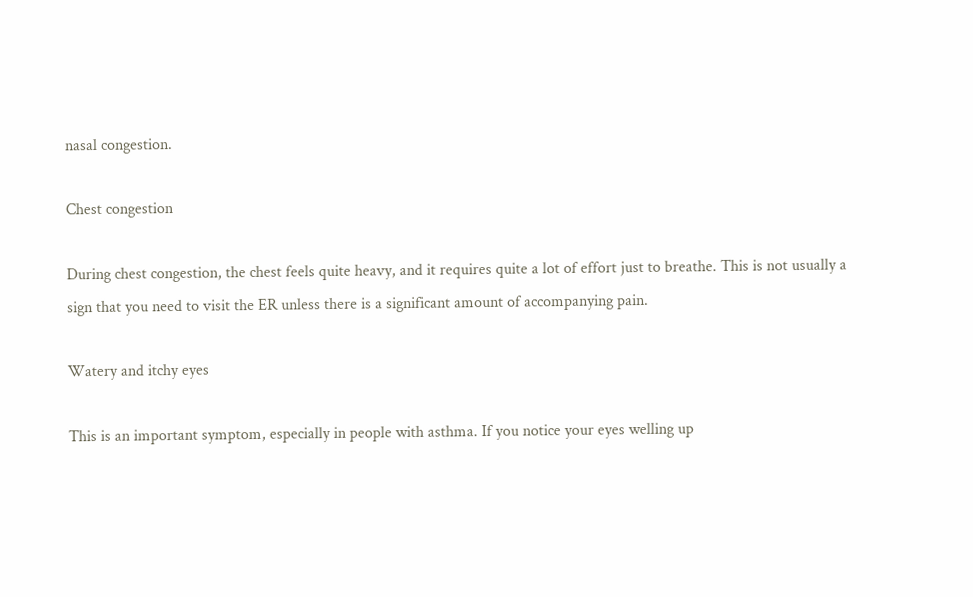nasal congestion.

Chest congestion

During chest congestion, the chest feels quite heavy, and it requires quite a lot of effort just to breathe. This is not usually a sign that you need to visit the ER unless there is a significant amount of accompanying pain.

Watery and itchy eyes

This is an important symptom, especially in people with asthma. If you notice your eyes welling up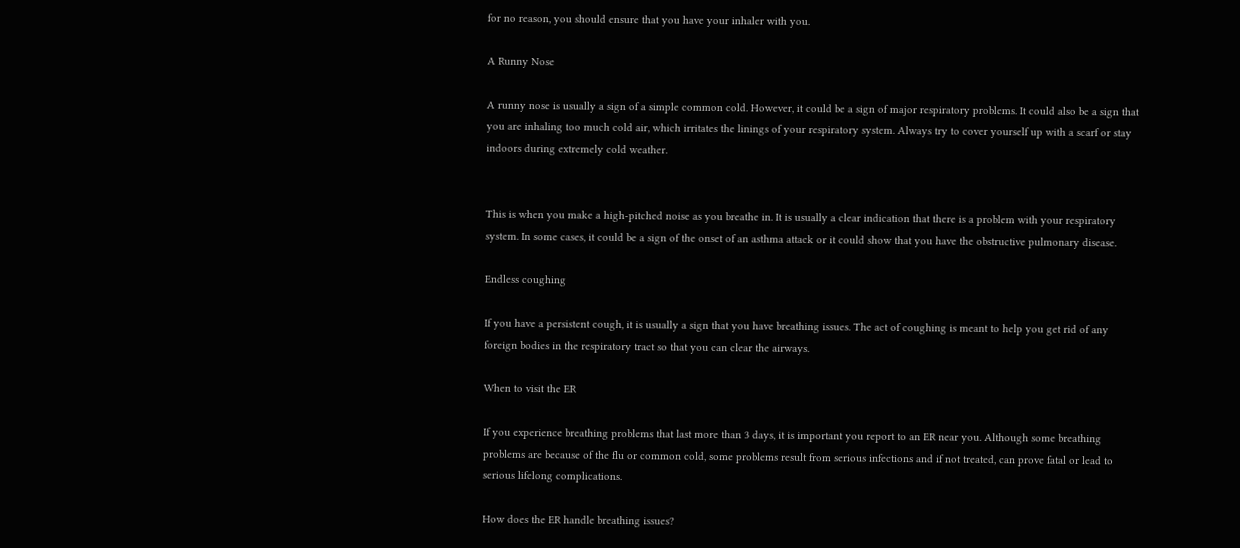for no reason, you should ensure that you have your inhaler with you.

A Runny Nose

A runny nose is usually a sign of a simple common cold. However, it could be a sign of major respiratory problems. It could also be a sign that you are inhaling too much cold air, which irritates the linings of your respiratory system. Always try to cover yourself up with a scarf or stay indoors during extremely cold weather.


This is when you make a high-pitched noise as you breathe in. It is usually a clear indication that there is a problem with your respiratory system. In some cases, it could be a sign of the onset of an asthma attack or it could show that you have the obstructive pulmonary disease.

Endless coughing

If you have a persistent cough, it is usually a sign that you have breathing issues. The act of coughing is meant to help you get rid of any foreign bodies in the respiratory tract so that you can clear the airways.

When to visit the ER

If you experience breathing problems that last more than 3 days, it is important you report to an ER near you. Although some breathing problems are because of the flu or common cold, some problems result from serious infections and if not treated, can prove fatal or lead to serious lifelong complications.

How does the ER handle breathing issues?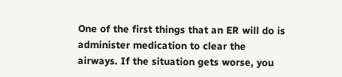One of the first things that an ER will do is administer medication to clear the airways. If the situation gets worse, you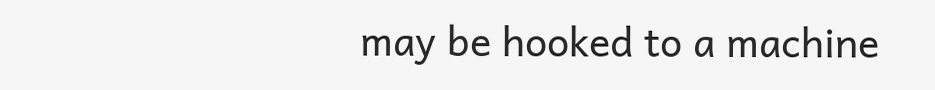may be hooked to a machine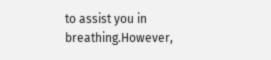to assist you in breathing.However,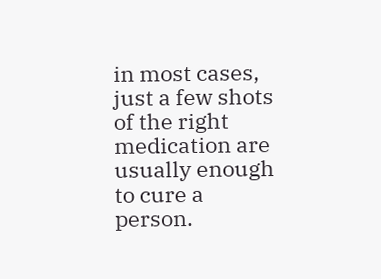in most cases, just a few shots of the right medication are usually enough to cure a person.